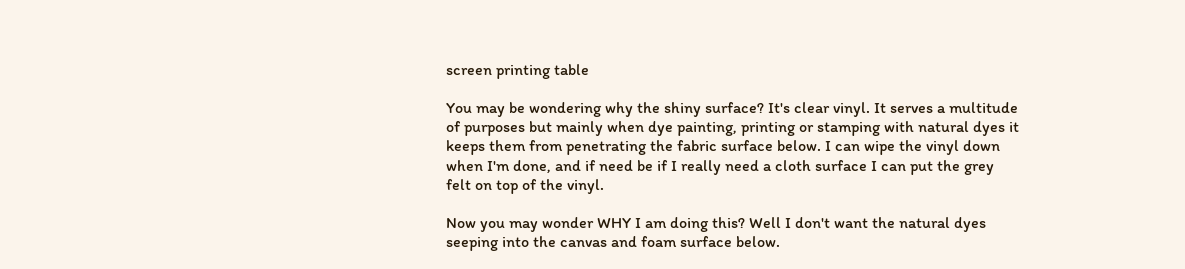screen printing table

You may be wondering why the shiny surface? It's clear vinyl. It serves a multitude of purposes but mainly when dye painting, printing or stamping with natural dyes it keeps them from penetrating the fabric surface below. I can wipe the vinyl down when I'm done, and if need be if I really need a cloth surface I can put the grey felt on top of the vinyl.

Now you may wonder WHY I am doing this? Well I don't want the natural dyes seeping into the canvas and foam surface below.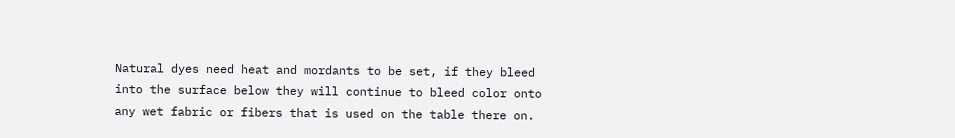Natural dyes need heat and mordants to be set, if they bleed into the surface below they will continue to bleed color onto any wet fabric or fibers that is used on the table there on.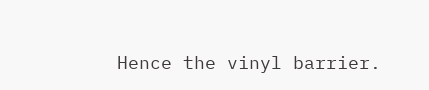Hence the vinyl barrier.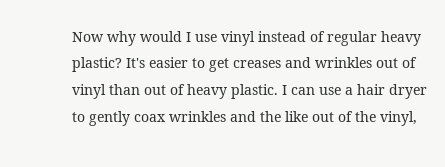Now why would I use vinyl instead of regular heavy plastic? It's easier to get creases and wrinkles out of vinyl than out of heavy plastic. I can use a hair dryer to gently coax wrinkles and the like out of the vinyl,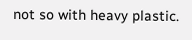not so with heavy plastic.